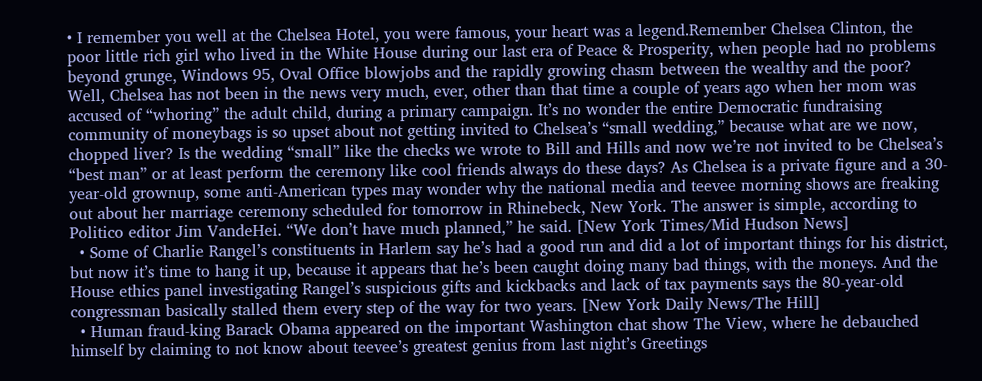• I remember you well at the Chelsea Hotel, you were famous, your heart was a legend.Remember Chelsea Clinton, the poor little rich girl who lived in the White House during our last era of Peace & Prosperity, when people had no problems beyond grunge, Windows 95, Oval Office blowjobs and the rapidly growing chasm between the wealthy and the poor? Well, Chelsea has not been in the news very much, ever, other than that time a couple of years ago when her mom was accused of “whoring” the adult child, during a primary campaign. It’s no wonder the entire Democratic fundraising community of moneybags is so upset about not getting invited to Chelsea’s “small wedding,” because what are we now, chopped liver? Is the wedding “small” like the checks we wrote to Bill and Hills and now we’re not invited to be Chelsea’s “best man” or at least perform the ceremony like cool friends always do these days? As Chelsea is a private figure and a 30-year-old grownup, some anti-American types may wonder why the national media and teevee morning shows are freaking out about her marriage ceremony scheduled for tomorrow in Rhinebeck, New York. The answer is simple, according to Politico editor Jim VandeHei. “We don’t have much planned,” he said. [New York Times/Mid Hudson News]
  • Some of Charlie Rangel’s constituents in Harlem say he’s had a good run and did a lot of important things for his district, but now it’s time to hang it up, because it appears that he’s been caught doing many bad things, with the moneys. And the House ethics panel investigating Rangel’s suspicious gifts and kickbacks and lack of tax payments says the 80-year-old congressman basically stalled them every step of the way for two years. [New York Daily News/The Hill]
  • Human fraud-king Barack Obama appeared on the important Washington chat show The View, where he debauched himself by claiming to not know about teevee’s greatest genius from last night’s Greetings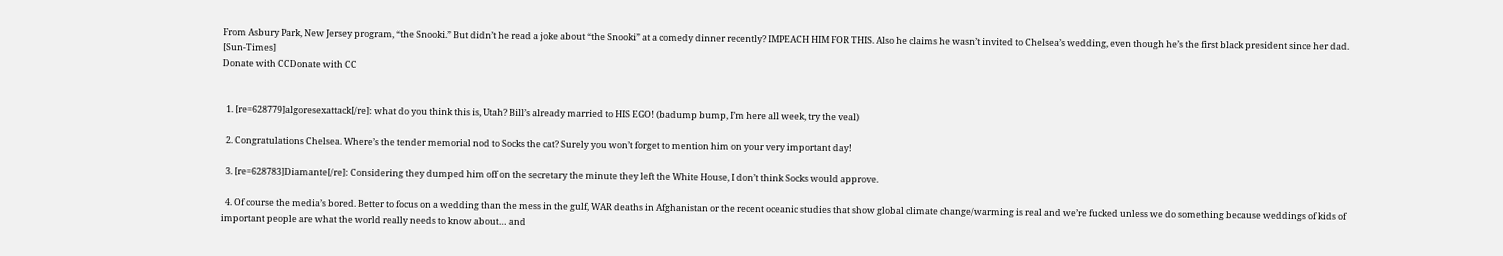From Asbury Park, New Jersey program, “the Snooki.” But didn’t he read a joke about “the Snooki” at a comedy dinner recently? IMPEACH HIM FOR THIS. Also he claims he wasn’t invited to Chelsea’s wedding, even though he’s the first black president since her dad. [Sun-Times]
Donate with CCDonate with CC


  1. [re=628779]algoresexattack[/re]: what do you think this is, Utah? Bill’s already married to HIS EGO! (badump bump, I’m here all week, try the veal)

  2. Congratulations Chelsea. Where’s the tender memorial nod to Socks the cat? Surely you won’t forget to mention him on your very important day!

  3. [re=628783]Diamante[/re]: Considering they dumped him off on the secretary the minute they left the White House, I don’t think Socks would approve.

  4. Of course the media’s bored. Better to focus on a wedding than the mess in the gulf, WAR deaths in Afghanistan or the recent oceanic studies that show global climate change/warming is real and we’re fucked unless we do something because weddings of kids of important people are what the world really needs to know about… and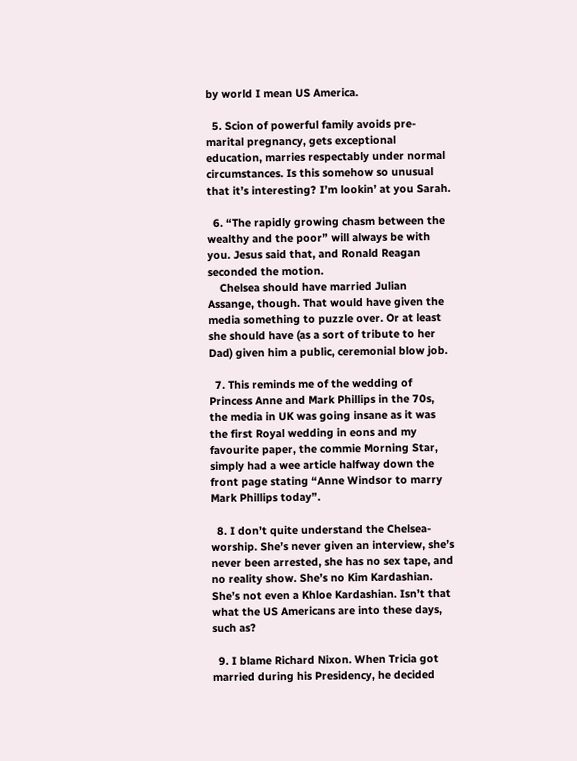by world I mean US America.

  5. Scion of powerful family avoids pre-marital pregnancy, gets exceptional education, marries respectably under normal circumstances. Is this somehow so unusual that it’s interesting? I’m lookin’ at you Sarah.

  6. “The rapidly growing chasm between the wealthy and the poor” will always be with you. Jesus said that, and Ronald Reagan seconded the motion.
    Chelsea should have married Julian Assange, though. That would have given the media something to puzzle over. Or at least she should have (as a sort of tribute to her Dad) given him a public, ceremonial blow job.

  7. This reminds me of the wedding of Princess Anne and Mark Phillips in the 70s, the media in UK was going insane as it was the first Royal wedding in eons and my favourite paper, the commie Morning Star, simply had a wee article halfway down the front page stating “Anne Windsor to marry Mark Phillips today”.

  8. I don’t quite understand the Chelsea-worship. She’s never given an interview, she’s never been arrested, she has no sex tape, and no reality show. She’s no Kim Kardashian. She’s not even a Khloe Kardashian. Isn’t that what the US Americans are into these days, such as?

  9. I blame Richard Nixon. When Tricia got married during his Presidency, he decided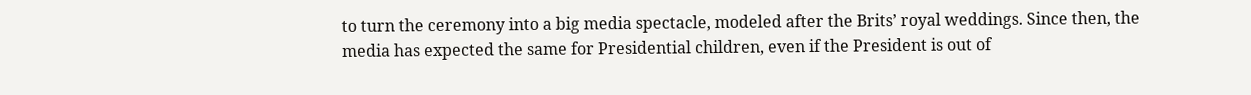to turn the ceremony into a big media spectacle, modeled after the Brits’ royal weddings. Since then, the media has expected the same for Presidential children, even if the President is out of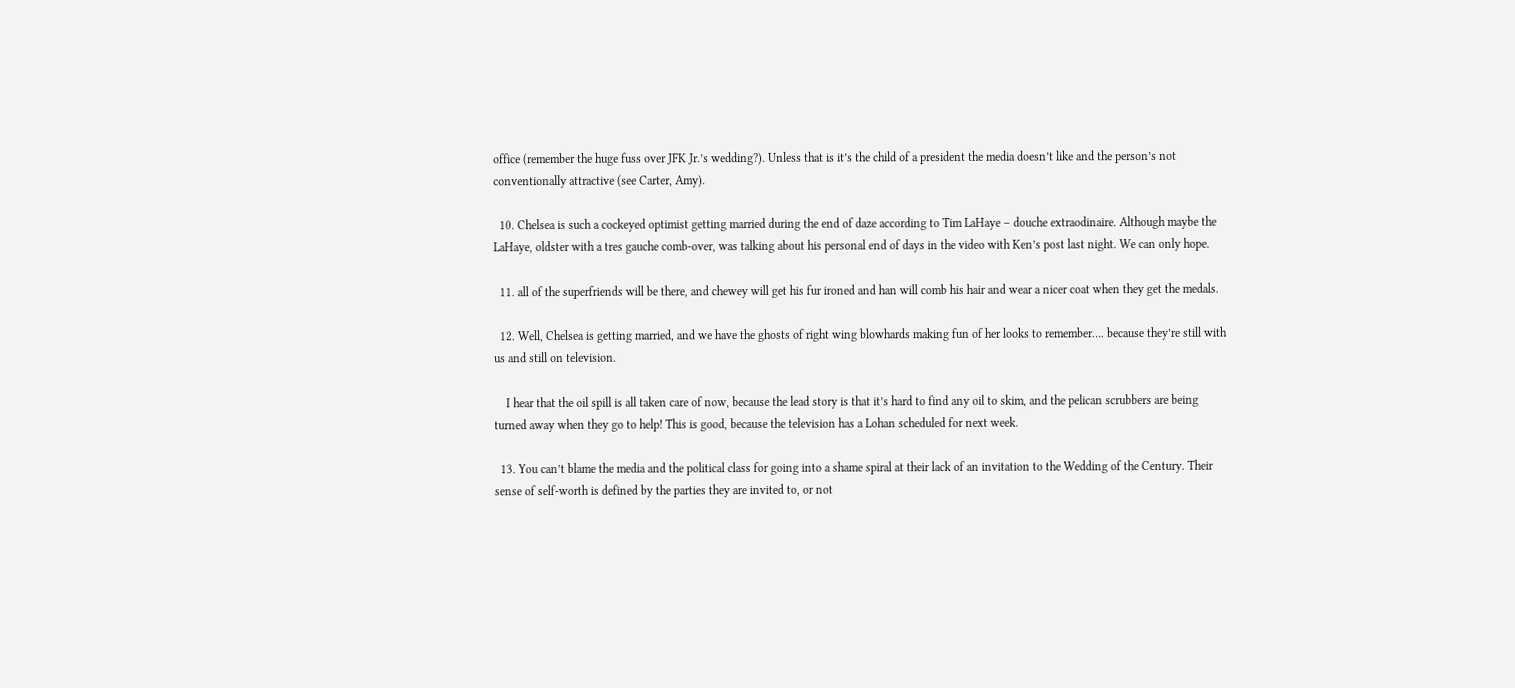office (remember the huge fuss over JFK Jr.’s wedding?). Unless that is it’s the child of a president the media doesn’t like and the person’s not conventionally attractive (see Carter, Amy).

  10. Chelsea is such a cockeyed optimist getting married during the end of daze according to Tim LaHaye – douche extraodinaire. Although maybe the LaHaye, oldster with a tres gauche comb-over, was talking about his personal end of days in the video with Ken’s post last night. We can only hope.

  11. all of the superfriends will be there, and chewey will get his fur ironed and han will comb his hair and wear a nicer coat when they get the medals.

  12. Well, Chelsea is getting married, and we have the ghosts of right wing blowhards making fun of her looks to remember…. because they’re still with us and still on television.

    I hear that the oil spill is all taken care of now, because the lead story is that it’s hard to find any oil to skim, and the pelican scrubbers are being turned away when they go to help! This is good, because the television has a Lohan scheduled for next week.

  13. You can’t blame the media and the political class for going into a shame spiral at their lack of an invitation to the Wedding of the Century. Their sense of self-worth is defined by the parties they are invited to, or not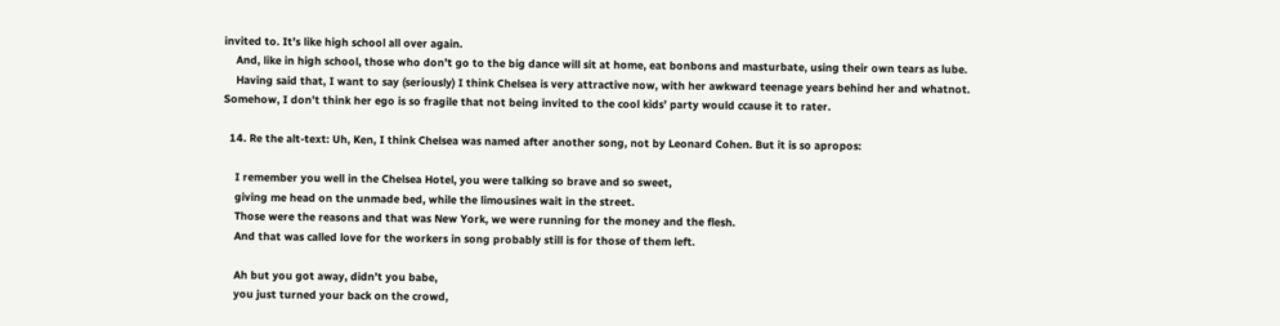invited to. It’s like high school all over again.
    And, like in high school, those who don’t go to the big dance will sit at home, eat bonbons and masturbate, using their own tears as lube.
    Having said that, I want to say (seriously) I think Chelsea is very attractive now, with her awkward teenage years behind her and whatnot. Somehow, I don’t think her ego is so fragile that not being invited to the cool kids’ party would ccause it to rater.

  14. Re the alt-text: Uh, Ken, I think Chelsea was named after another song, not by Leonard Cohen. But it is so apropos:

    I remember you well in the Chelsea Hotel, you were talking so brave and so sweet,
    giving me head on the unmade bed, while the limousines wait in the street.
    Those were the reasons and that was New York, we were running for the money and the flesh.
    And that was called love for the workers in song probably still is for those of them left.

    Ah but you got away, didn’t you babe,
    you just turned your back on the crowd,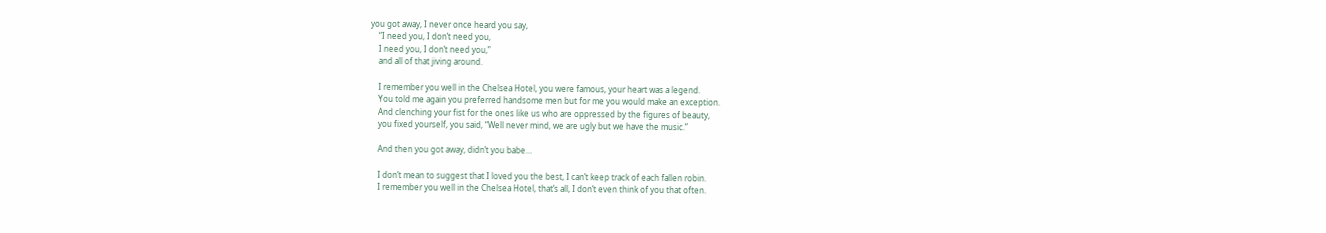you got away, I never once heard you say,
    “I need you, I don’t need you,
    I need you, I don’t need you,”
    and all of that jiving around.

    I remember you well in the Chelsea Hotel, you were famous, your heart was a legend.
    You told me again you preferred handsome men but for me you would make an exception.
    And clenching your fist for the ones like us who are oppressed by the figures of beauty,
    you fixed yourself, you said, “Well never mind, we are ugly but we have the music.”

    And then you got away, didn’t you babe…

    I don’t mean to suggest that I loved you the best, I can’t keep track of each fallen robin.
    I remember you well in the Chelsea Hotel, that’s all, I don’t even think of you that often.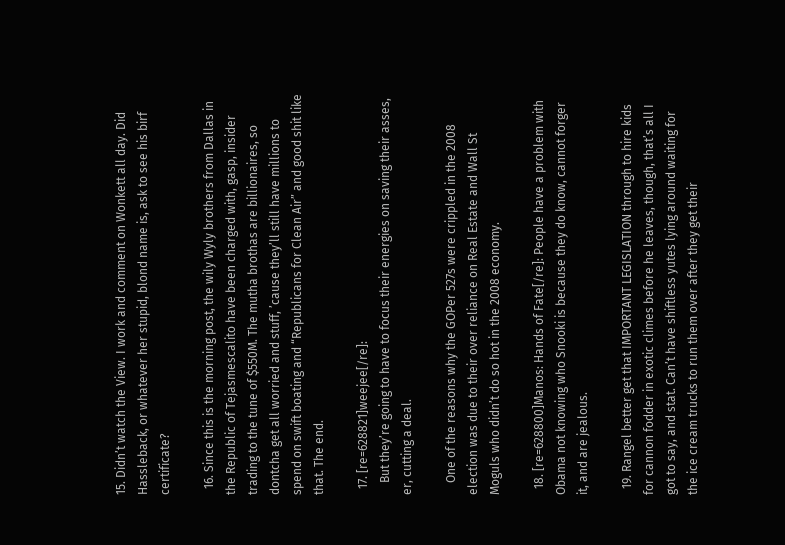15. Didn’t watch the View. I work and comment on Wonkett all day. Did Hassleback, or whatever her stupid, blond name is, ask to see his birf certificate?

  16. Since this is the morning post, the wily Wyly brothers from Dallas in the Republic of Tejasmescalito have been charged with, gasp, insider trading to the tune of $550M. The mutha brothas are billionaires, so dontcha get all worried and stuff, ’cause they’ll still have millions to spend on swift boating and “Republicans for Clean Air” and good shit like that. The end.

  17. [re=628821]weejee[/re]:
    But they’re going to have to focus their energies on saving their asses, er, cutting a deal.

    One of the reasons why the GOPer 527s were crippled in the 2008 election was due to their over reliance on Real Estate and Wall St Moguls who didn’t do so hot in the 2008 economy.

  18. [re=628800]Manos: Hands of Fate[/re]: People have a problem with Obama not knowing who Snooki is because they do know, cannot forger it, and are jealous.

  19. Rangel better get that IMPORTANT LEGISLATION through to hire kids for cannon fodder in exotic climes before he leaves, though, that’s all I got to say, and stat. Can’t have shiftless yutes lying around waiting for the ice cream trucks to run them over after they get their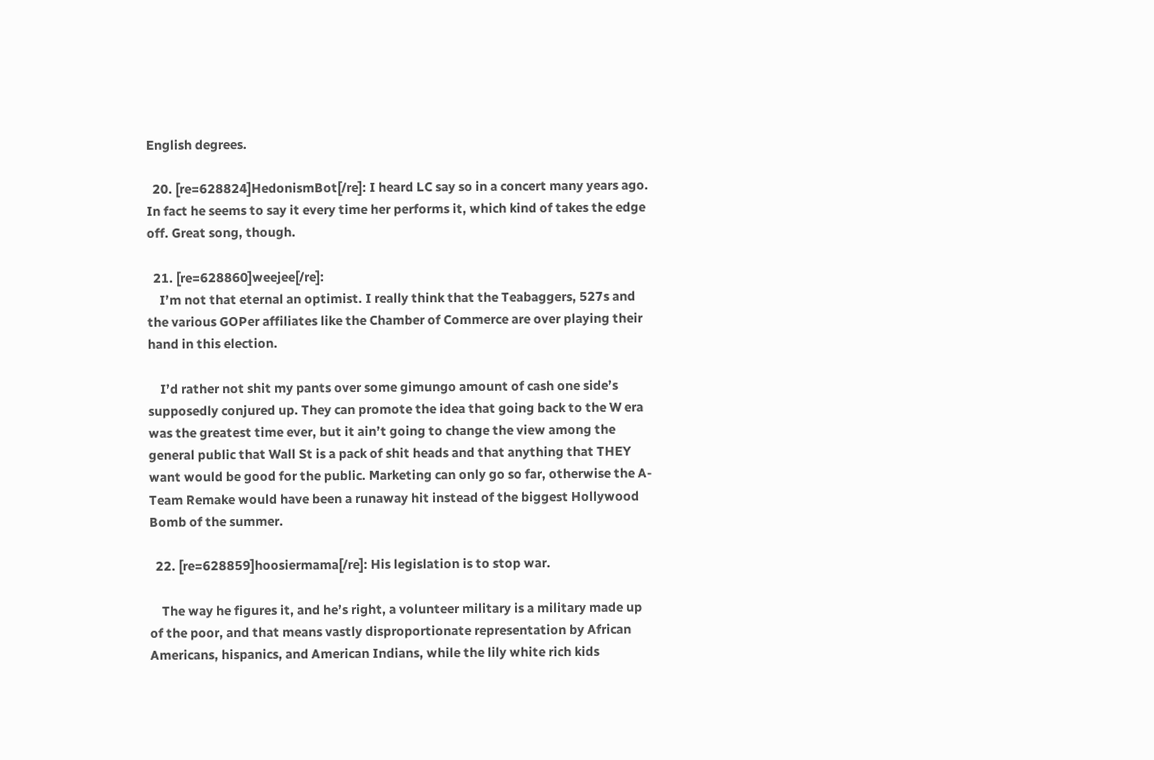English degrees.

  20. [re=628824]HedonismBot[/re]: I heard LC say so in a concert many years ago. In fact he seems to say it every time her performs it, which kind of takes the edge off. Great song, though.

  21. [re=628860]weejee[/re]:
    I’m not that eternal an optimist. I really think that the Teabaggers, 527s and the various GOPer affiliates like the Chamber of Commerce are over playing their hand in this election.

    I’d rather not shit my pants over some gimungo amount of cash one side’s supposedly conjured up. They can promote the idea that going back to the W era was the greatest time ever, but it ain’t going to change the view among the general public that Wall St is a pack of shit heads and that anything that THEY want would be good for the public. Marketing can only go so far, otherwise the A-Team Remake would have been a runaway hit instead of the biggest Hollywood Bomb of the summer.

  22. [re=628859]hoosiermama[/re]: His legislation is to stop war.

    The way he figures it, and he’s right, a volunteer military is a military made up of the poor, and that means vastly disproportionate representation by African Americans, hispanics, and American Indians, while the lily white rich kids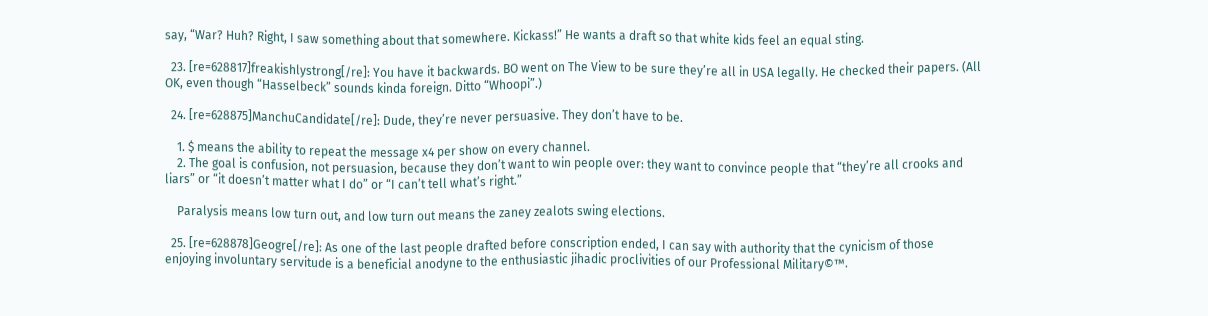say, “War? Huh? Right, I saw something about that somewhere. Kickass!” He wants a draft so that white kids feel an equal sting.

  23. [re=628817]freakishlystrong[/re]: You have it backwards. BO went on The View to be sure they’re all in USA legally. He checked their papers. (All OK, even though “Hasselbeck” sounds kinda foreign. Ditto “Whoopi”.)

  24. [re=628875]ManchuCandidate[/re]: Dude, they’re never persuasive. They don’t have to be.

    1. $ means the ability to repeat the message x4 per show on every channel.
    2. The goal is confusion, not persuasion, because they don’t want to win people over: they want to convince people that “they’re all crooks and liars” or “it doesn’t matter what I do” or “I can’t tell what’s right.”

    Paralysis means low turn out, and low turn out means the zaney zealots swing elections.

  25. [re=628878]Geogre[/re]: As one of the last people drafted before conscription ended, I can say with authority that the cynicism of those enjoying involuntary servitude is a beneficial anodyne to the enthusiastic jihadic proclivities of our Professional Military©™.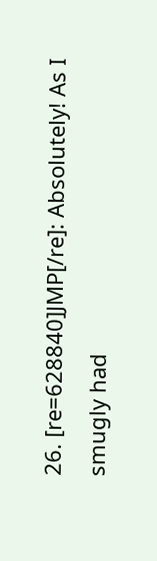26. [re=628840]JMP[/re]: Absolutely! As I smugly had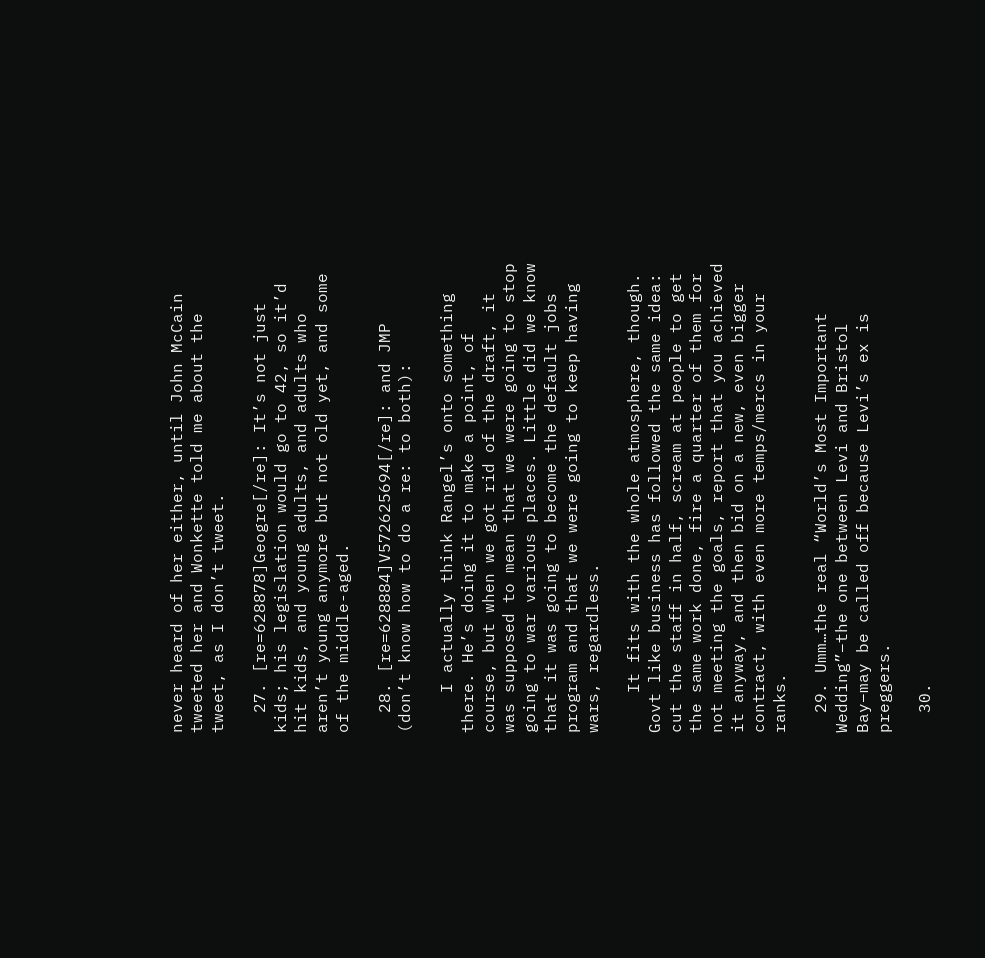never heard of her either, until John McCain tweeted her and Wonkette told me about the tweet, as I don’t tweet.

  27. [re=628878]Geogre[/re]: It’s not just kids; his legislation would go to 42, so it’d hit kids, and young adults, and adults who aren’t young anymore but not old yet, and some of the middle-aged.

  28. [re=628884]V572625694[/re]: and JMP (don’t know how to do a re: to both):

    I actually think Rangel’s onto something there. He’s doing it to make a point, of course, but when we got rid of the draft, it was supposed to mean that we were going to stop going to war various places. Little did we know that it was going to become the default jobs program and that we were going to keep having wars, regardless.

    It fits with the whole atmosphere, though. Govt like business has followed the same idea: cut the staff in half, scream at people to get the same work done, fire a quarter of them for not meeting the goals, report that you achieved it anyway, and then bid on a new, even bigger contract, with even more temps/mercs in your ranks.

  29. Umm…the real “World’s Most Important Wedding”–the one between Levi and Bristol Bay–may be called off because Levi’s ex is preggers.

  30.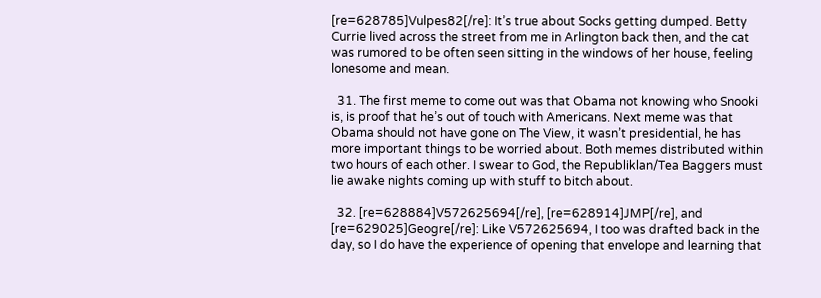[re=628785]Vulpes82[/re]: It’s true about Socks getting dumped. Betty Currie lived across the street from me in Arlington back then, and the cat was rumored to be often seen sitting in the windows of her house, feeling lonesome and mean.

  31. The first meme to come out was that Obama not knowing who Snooki is, is proof that he’s out of touch with Americans. Next meme was that Obama should not have gone on The View, it wasn’t presidential, he has more important things to be worried about. Both memes distributed within two hours of each other. I swear to God, the Republiklan/Tea Baggers must lie awake nights coming up with stuff to bitch about.

  32. [re=628884]V572625694[/re], [re=628914]JMP[/re], and [re=629025]Geogre[/re]: Like V572625694, I too was drafted back in the day, so I do have the experience of opening that envelope and learning that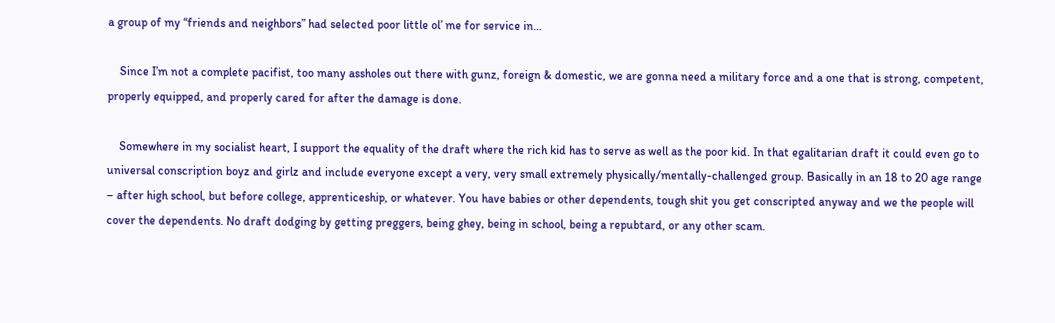a group of my “friends and neighbors” had selected poor little ol’ me for service in…

    Since I’m not a complete pacifist, too many assholes out there with gunz, foreign & domestic, we are gonna need a military force and a one that is strong, competent, properly equipped, and properly cared for after the damage is done.

    Somewhere in my socialist heart, I support the equality of the draft where the rich kid has to serve as well as the poor kid. In that egalitarian draft it could even go to universal conscription boyz and girlz and include everyone except a very, very small extremely physically/mentally-challenged group. Basically in an 18 to 20 age range – after high school, but before college, apprenticeship, or whatever. You have babies or other dependents, tough shit you get conscripted anyway and we the people will cover the dependents. No draft dodging by getting preggers, being ghey, being in school, being a repubtard, or any other scam.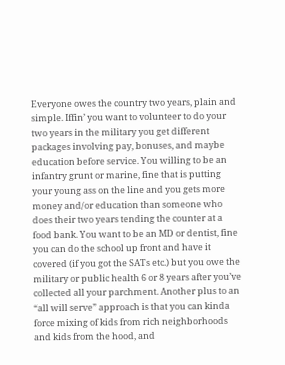Everyone owes the country two years, plain and simple. Iffin’ you want to volunteer to do your two years in the military you get different packages involving pay, bonuses, and maybe education before service. You willing to be an infantry grunt or marine, fine that is putting your young ass on the line and you gets more money and/or education than someone who does their two years tending the counter at a food bank. You want to be an MD or dentist, fine you can do the school up front and have it covered (if you got the SATs etc.) but you owe the military or public health 6 or 8 years after you’ve collected all your parchment. Another plus to an “all will serve” approach is that you can kinda force mixing of kids from rich neighborhoods and kids from the hood, and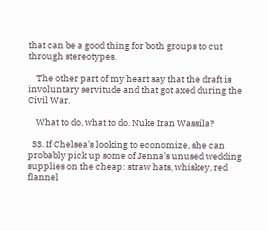that can be a good thing for both groups to cut through stereotypes.

    The other part of my heart say that the draft is involuntary servitude and that got axed during the Civil War.

    What to do, what to do. Nuke Iran Wassila?

  33. If Chelsea’s looking to economize, she can probably pick up some of Jenna’s unused wedding supplies on the cheap: straw hats, whiskey, red flannel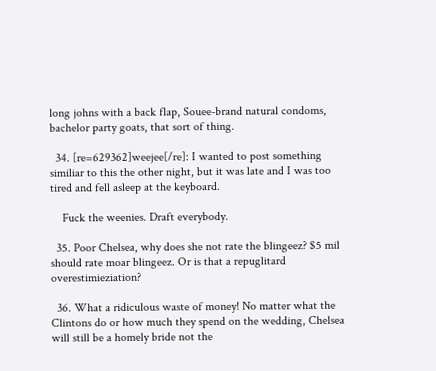long johns with a back flap, Souee-brand natural condoms, bachelor party goats, that sort of thing.

  34. [re=629362]weejee[/re]: I wanted to post something similiar to this the other night, but it was late and I was too tired and fell asleep at the keyboard.

    Fuck the weenies. Draft everybody.

  35. Poor Chelsea, why does she not rate the blingeez? $5 mil should rate moar blingeez. Or is that a repuglitard overestimieziation?

  36. What a ridiculous waste of money! No matter what the Clintons do or how much they spend on the wedding, Chelsea will still be a homely bride not the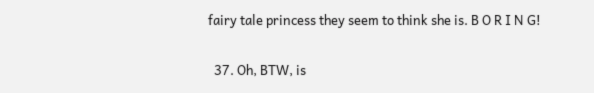fairy tale princess they seem to think she is. B O R I N G!

  37. Oh, BTW, is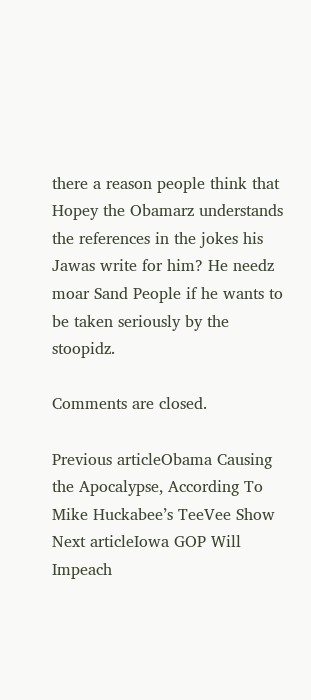there a reason people think that Hopey the Obamarz understands the references in the jokes his Jawas write for him? He needz moar Sand People if he wants to be taken seriously by the stoopidz.

Comments are closed.

Previous articleObama Causing the Apocalypse, According To Mike Huckabee’s TeeVee Show
Next articleIowa GOP Will Impeach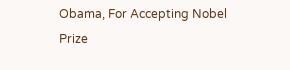Obama, For Accepting Nobel Prize